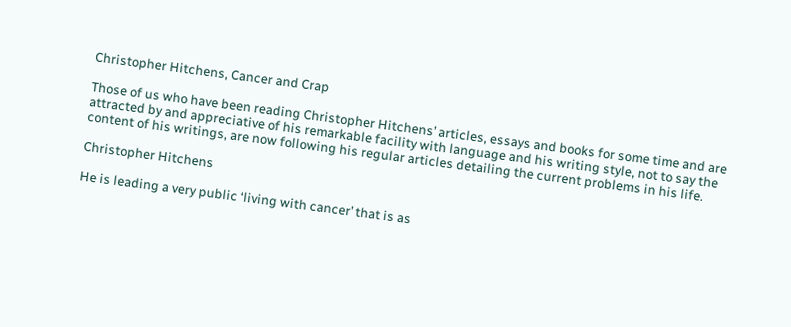Christopher Hitchens, Cancer and Crap

Those of us who have been reading Christopher Hitchens’ articles, essays and books for some time and are attracted by and appreciative of his remarkable facility with language and his writing style, not to say the content of his writings, are now following his regular articles detailing the current problems in his life.

Christopher Hitchens

He is leading a very public ‘living with cancer’ that is as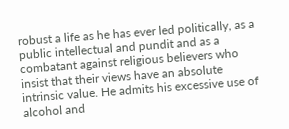robust a life as he has ever led politically, as a public intellectual and pundit and as a combatant against religious believers who insist that their views have an absolute intrinsic value. He admits his excessive use of alcohol and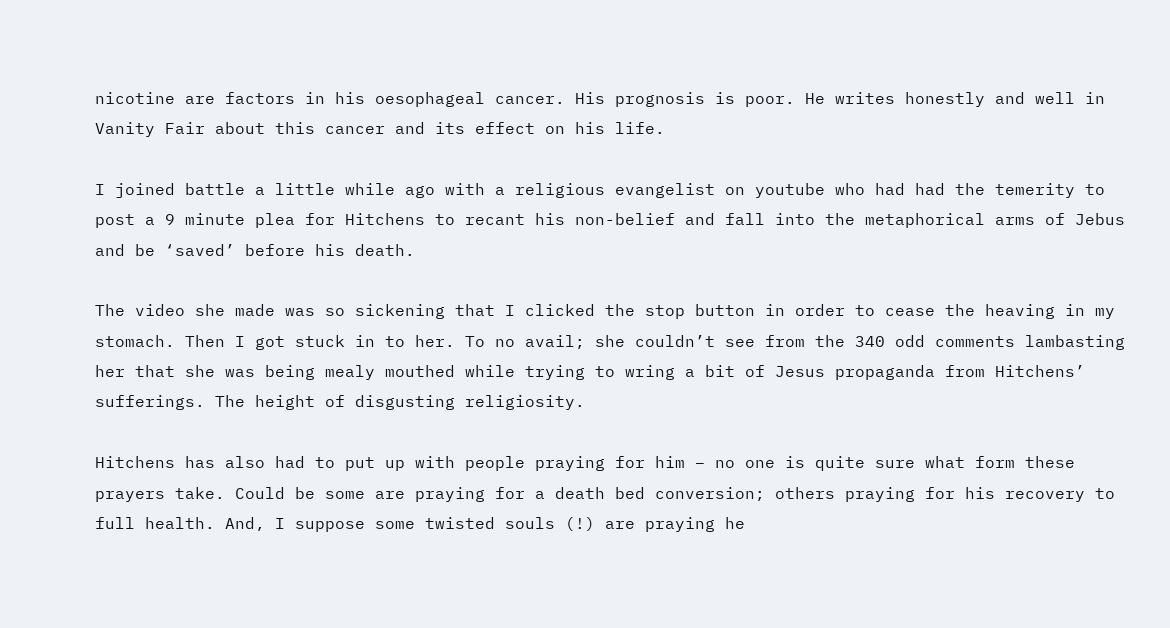nicotine are factors in his oesophageal cancer. His prognosis is poor. He writes honestly and well in Vanity Fair about this cancer and its effect on his life.

I joined battle a little while ago with a religious evangelist on youtube who had had the temerity to post a 9 minute plea for Hitchens to recant his non-belief and fall into the metaphorical arms of Jebus and be ‘saved’ before his death.

The video she made was so sickening that I clicked the stop button in order to cease the heaving in my stomach. Then I got stuck in to her. To no avail; she couldn’t see from the 340 odd comments lambasting her that she was being mealy mouthed while trying to wring a bit of Jesus propaganda from Hitchens’ sufferings. The height of disgusting religiosity.

Hitchens has also had to put up with people praying for him – no one is quite sure what form these prayers take. Could be some are praying for a death bed conversion; others praying for his recovery to full health. And, I suppose some twisted souls (!) are praying he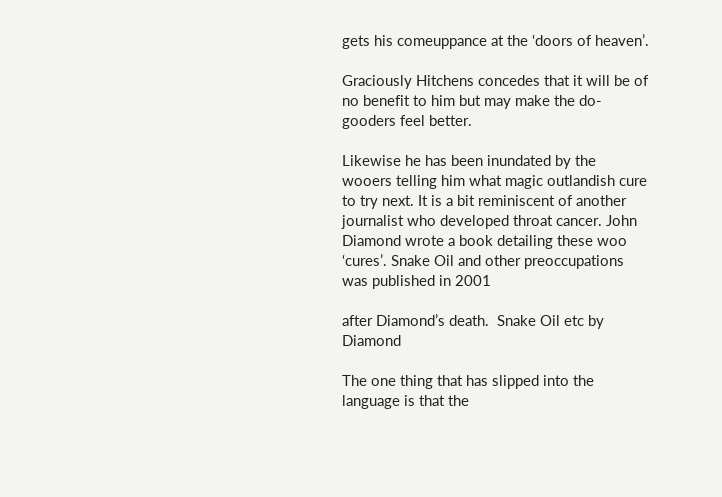gets his comeuppance at the ‘doors of heaven’.

Graciously Hitchens concedes that it will be of no benefit to him but may make the do-gooders feel better.

Likewise he has been inundated by the wooers telling him what magic outlandish cure to try next. It is a bit reminiscent of another journalist who developed throat cancer. John Diamond wrote a book detailing these woo ‘cures’. Snake Oil and other preoccupations was published in 2001

after Diamond’s death.  Snake Oil etc by Diamond

The one thing that has slipped into the language is that the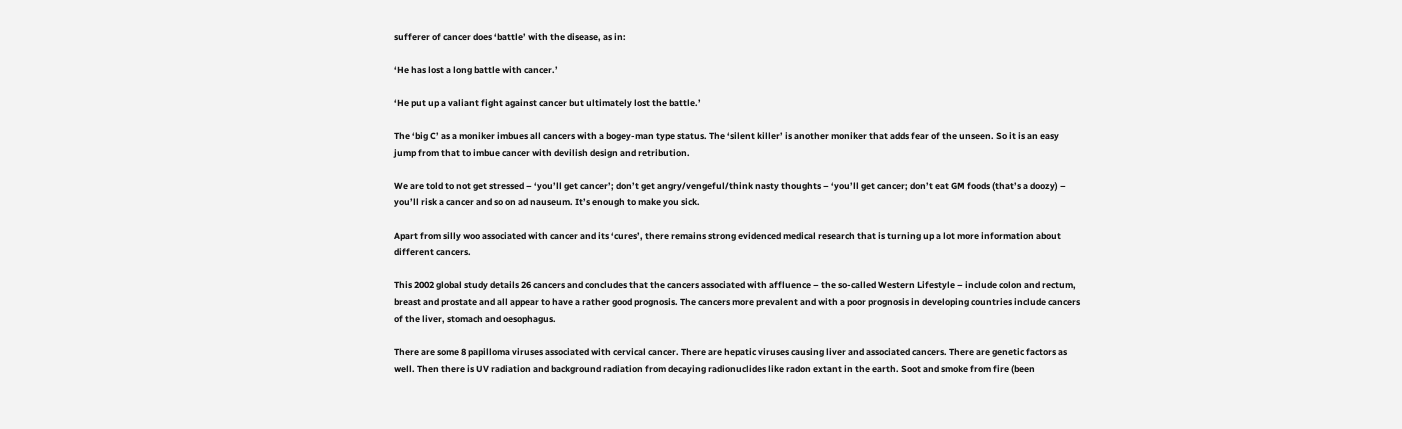sufferer of cancer does ‘battle’ with the disease, as in:

‘He has lost a long battle with cancer.’

‘He put up a valiant fight against cancer but ultimately lost the battle.’

The ‘big C’ as a moniker imbues all cancers with a bogey-man type status. The ‘silent killer’ is another moniker that adds fear of the unseen. So it is an easy jump from that to imbue cancer with devilish design and retribution.

We are told to not get stressed – ‘you’ll get cancer’; don’t get angry/vengeful/think nasty thoughts – ‘you’ll get cancer; don’t eat GM foods (that’s a doozy) – you’ll risk a cancer and so on ad nauseum. It’s enough to make you sick.

Apart from silly woo associated with cancer and its ‘cures’, there remains strong evidenced medical research that is turning up a lot more information about different cancers.

This 2002 global study details 26 cancers and concludes that the cancers associated with affluence – the so-called Western Lifestyle – include colon and rectum, breast and prostate and all appear to have a rather good prognosis. The cancers more prevalent and with a poor prognosis in developing countries include cancers of the liver, stomach and oesophagus.

There are some 8 papilloma viruses associated with cervical cancer. There are hepatic viruses causing liver and associated cancers. There are genetic factors as well. Then there is UV radiation and background radiation from decaying radionuclides like radon extant in the earth. Soot and smoke from fire (been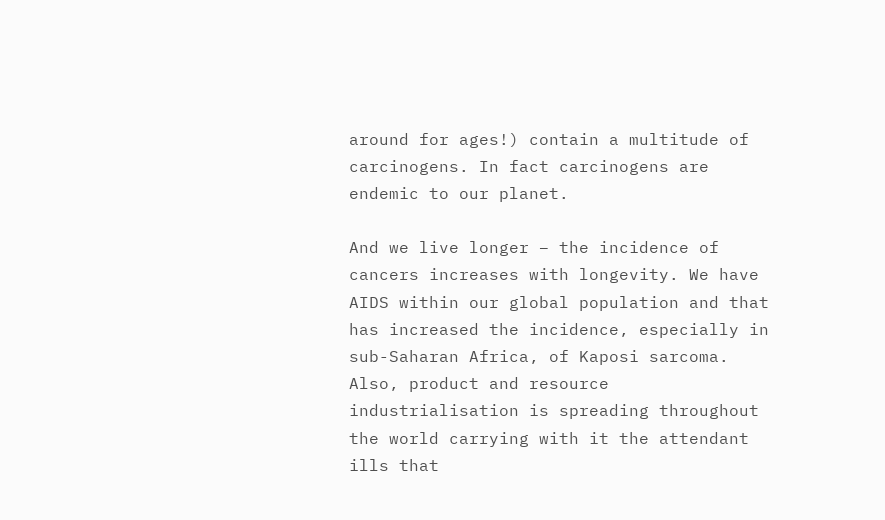around for ages!) contain a multitude of carcinogens. In fact carcinogens are endemic to our planet.

And we live longer – the incidence of cancers increases with longevity. We have AIDS within our global population and that has increased the incidence, especially in sub-Saharan Africa, of Kaposi sarcoma. Also, product and resource industrialisation is spreading throughout the world carrying with it the attendant ills that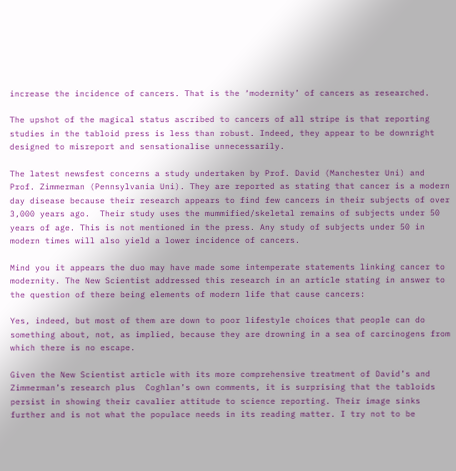increase the incidence of cancers. That is the ‘modernity’ of cancers as researched.

The upshot of the magical status ascribed to cancers of all stripe is that reporting studies in the tabloid press is less than robust. Indeed, they appear to be downright designed to misreport and sensationalise unnecessarily.

The latest newsfest concerns a study undertaken by Prof. David (Manchester Uni) and Prof. Zimmerman (Pennsylvania Uni). They are reported as stating that cancer is a modern day disease because their research appears to find few cancers in their subjects of over 3,000 years ago.  Their study uses the mummified/skeletal remains of subjects under 50 years of age. This is not mentioned in the press. Any study of subjects under 50 in modern times will also yield a lower incidence of cancers.

Mind you it appears the duo may have made some intemperate statements linking cancer to modernity. The New Scientist addressed this research in an article stating in answer to the question of there being elements of modern life that cause cancers:

Yes, indeed, but most of them are down to poor lifestyle choices that people can do something about, not, as implied, because they are drowning in a sea of carcinogens from which there is no escape.

Given the New Scientist article with its more comprehensive treatment of David’s and Zimmerman’s research plus  Coghlan’s own comments, it is surprising that the tabloids persist in showing their cavalier attitude to science reporting. Their image sinks further and is not what the populace needs in its reading matter. I try not to be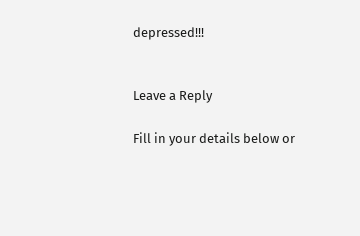depressed!!!


Leave a Reply

Fill in your details below or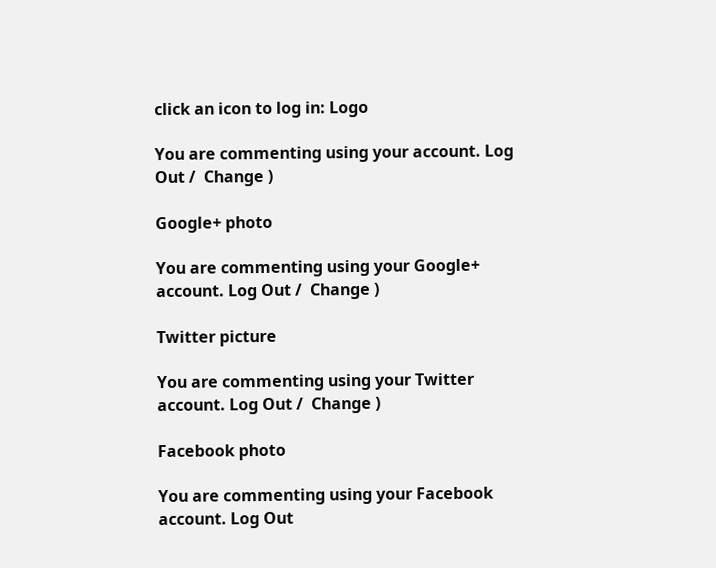click an icon to log in: Logo

You are commenting using your account. Log Out /  Change )

Google+ photo

You are commenting using your Google+ account. Log Out /  Change )

Twitter picture

You are commenting using your Twitter account. Log Out /  Change )

Facebook photo

You are commenting using your Facebook account. Log Out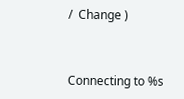/  Change )


Connecting to %s